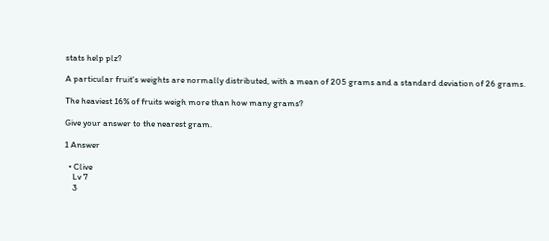stats help plz?

A particular fruit's weights are normally distributed, with a mean of 205 grams and a standard deviation of 26 grams.

The heaviest 16% of fruits weigh more than how many grams?

Give your answer to the nearest gram.

1 Answer

  • Clive
    Lv 7
    3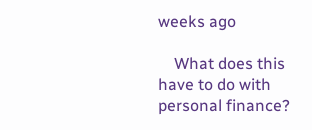weeks ago

    What does this have to do with personal finance?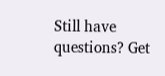Still have questions? Get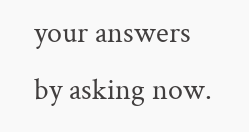your answers by asking now.